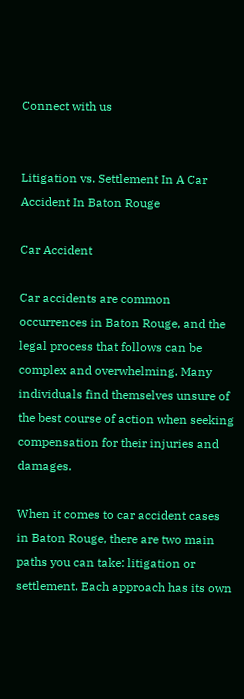Connect with us


Litigation vs. Settlement In A Car Accident In Baton Rouge

Car Accident

Car accidents are common occurrences in Baton Rouge, and the legal process that follows can be complex and overwhelming. Many individuals find themselves unsure of the best course of action when seeking compensation for their injuries and damages.

When it comes to car accident cases in Baton Rouge, there are two main paths you can take: litigation or settlement. Each approach has its own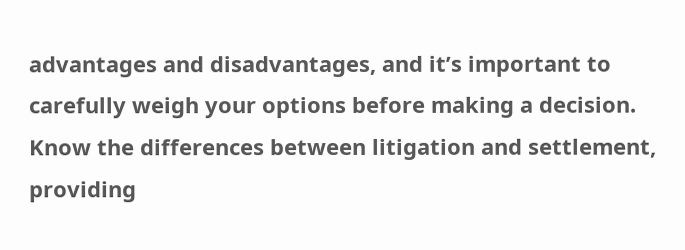advantages and disadvantages, and it’s important to carefully weigh your options before making a decision. Know the differences between litigation and settlement, providing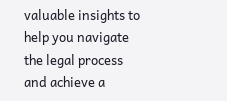valuable insights to help you navigate the legal process and achieve a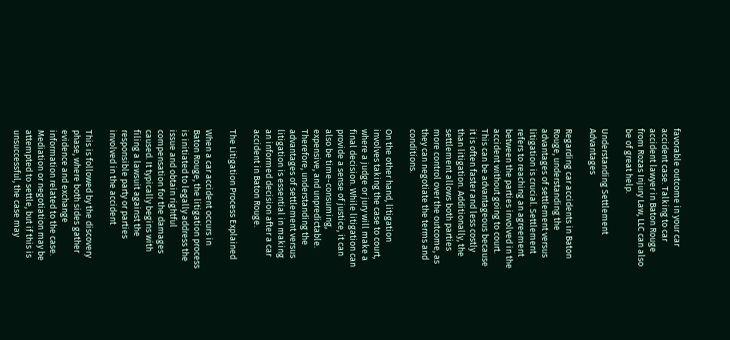favorable outcome in your car accident case. Talking to car accident lawyer in Baton Rouge from Rozas Injury Law, LLC can also be of great help.

Understanding Settlement Advantages

Regarding car accidents in Baton Rouge, understanding the advantages of settlement versus litigation is crucial. Settlement refers to reaching an agreement between the parties involved in the accident without going to court. This can be advantageous because it is often faster and less costly than litigation. Additionally, the settlement allows both parties more control over the outcome, as they can negotiate the terms and conditions.

On the other hand, litigation involves taking the case to court, where a judge or jury will make a final decision. While litigation can provide a sense of justice, it can also be time-consuming, expensive, and unpredictable. Therefore, understanding the advantages of settlement versus litigation is essential in making an informed decision after a car accident in Baton Rouge.

The Litigation Process Explained

When a car accident occurs in Baton Rouge, the litigation process is initiated to legally address the issue and obtain rightful compensation for the damages caused. It typically begins with filing a lawsuit against the responsible party or parties involved in the accident

This is followed by the discovery phase, where both sides gather evidence and exchange information related to the case. Mediation or negotiation may be attempted to settle, but if this is unsuccessful, the case may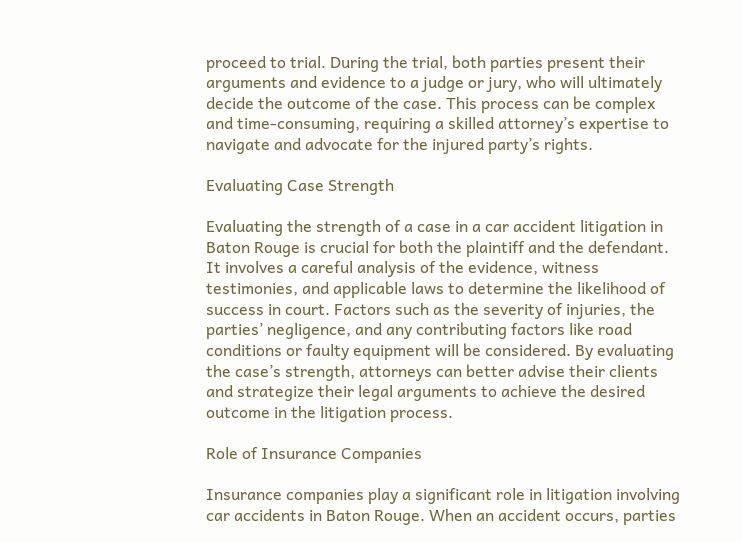proceed to trial. During the trial, both parties present their arguments and evidence to a judge or jury, who will ultimately decide the outcome of the case. This process can be complex and time-consuming, requiring a skilled attorney’s expertise to navigate and advocate for the injured party’s rights.

Evaluating Case Strength

Evaluating the strength of a case in a car accident litigation in Baton Rouge is crucial for both the plaintiff and the defendant. It involves a careful analysis of the evidence, witness testimonies, and applicable laws to determine the likelihood of success in court. Factors such as the severity of injuries, the parties’ negligence, and any contributing factors like road conditions or faulty equipment will be considered. By evaluating the case’s strength, attorneys can better advise their clients and strategize their legal arguments to achieve the desired outcome in the litigation process.

Role of Insurance Companies

Insurance companies play a significant role in litigation involving car accidents in Baton Rouge. When an accident occurs, parties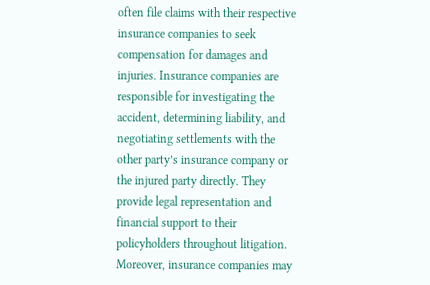often file claims with their respective insurance companies to seek compensation for damages and injuries. Insurance companies are responsible for investigating the accident, determining liability, and negotiating settlements with the other party’s insurance company or the injured party directly. They provide legal representation and financial support to their policyholders throughout litigation. Moreover, insurance companies may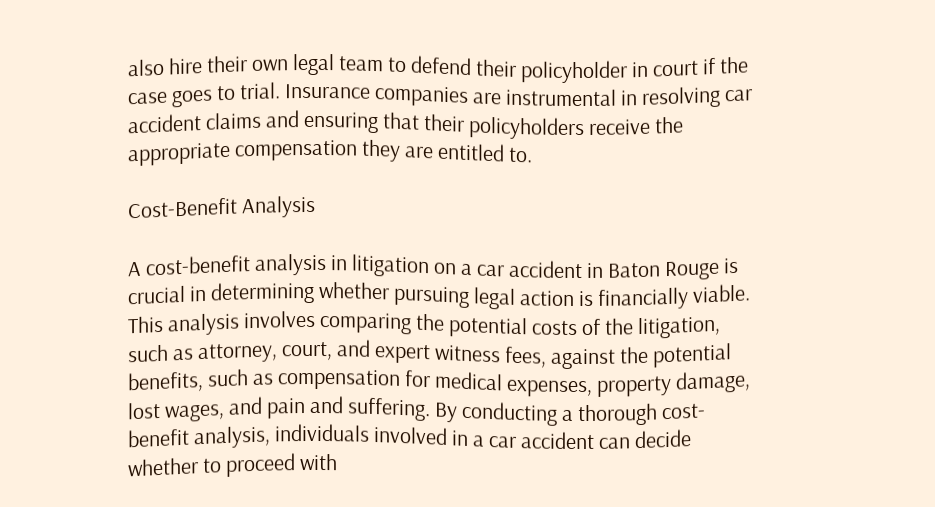also hire their own legal team to defend their policyholder in court if the case goes to trial. Insurance companies are instrumental in resolving car accident claims and ensuring that their policyholders receive the appropriate compensation they are entitled to.

Cost-Benefit Analysis

A cost-benefit analysis in litigation on a car accident in Baton Rouge is crucial in determining whether pursuing legal action is financially viable. This analysis involves comparing the potential costs of the litigation, such as attorney, court, and expert witness fees, against the potential benefits, such as compensation for medical expenses, property damage, lost wages, and pain and suffering. By conducting a thorough cost-benefit analysis, individuals involved in a car accident can decide whether to proceed with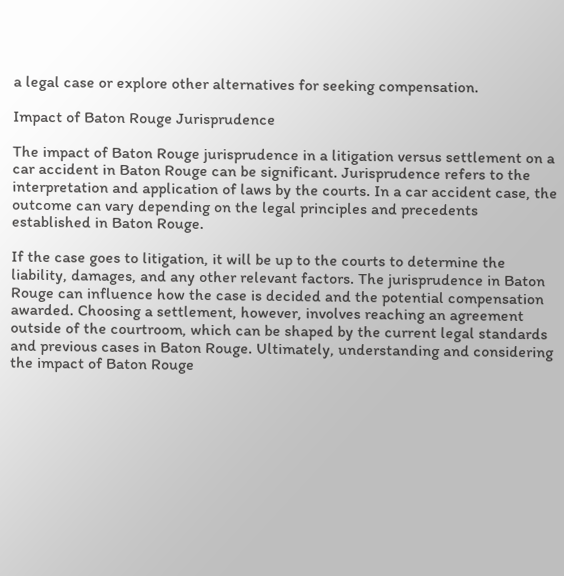a legal case or explore other alternatives for seeking compensation.

Impact of Baton Rouge Jurisprudence

The impact of Baton Rouge jurisprudence in a litigation versus settlement on a car accident in Baton Rouge can be significant. Jurisprudence refers to the interpretation and application of laws by the courts. In a car accident case, the outcome can vary depending on the legal principles and precedents established in Baton Rouge.

If the case goes to litigation, it will be up to the courts to determine the liability, damages, and any other relevant factors. The jurisprudence in Baton Rouge can influence how the case is decided and the potential compensation awarded. Choosing a settlement, however, involves reaching an agreement outside of the courtroom, which can be shaped by the current legal standards and previous cases in Baton Rouge. Ultimately, understanding and considering the impact of Baton Rouge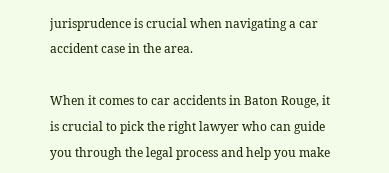jurisprudence is crucial when navigating a car accident case in the area.

When it comes to car accidents in Baton Rouge, it is crucial to pick the right lawyer who can guide you through the legal process and help you make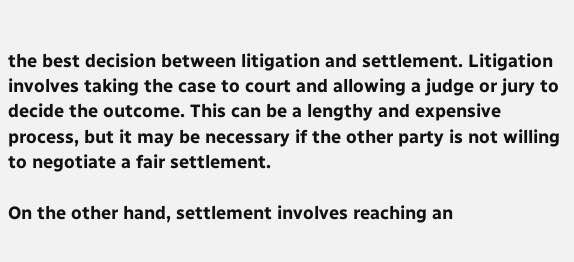the best decision between litigation and settlement. Litigation involves taking the case to court and allowing a judge or jury to decide the outcome. This can be a lengthy and expensive process, but it may be necessary if the other party is not willing to negotiate a fair settlement.

On the other hand, settlement involves reaching an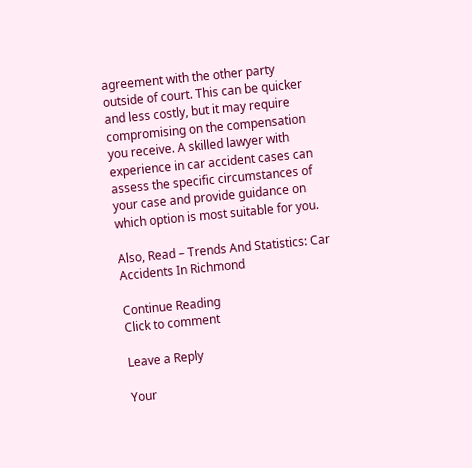agreement with the other party outside of court. This can be quicker and less costly, but it may require compromising on the compensation you receive. A skilled lawyer with experience in car accident cases can assess the specific circumstances of your case and provide guidance on which option is most suitable for you.

Also, Read – Trends And Statistics: Car Accidents In Richmond

Continue Reading
Click to comment

Leave a Reply

Your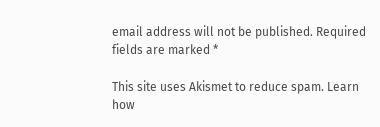email address will not be published. Required fields are marked *

This site uses Akismet to reduce spam. Learn how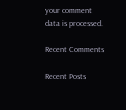your comment data is processed.

Recent Comments

Recent Posts